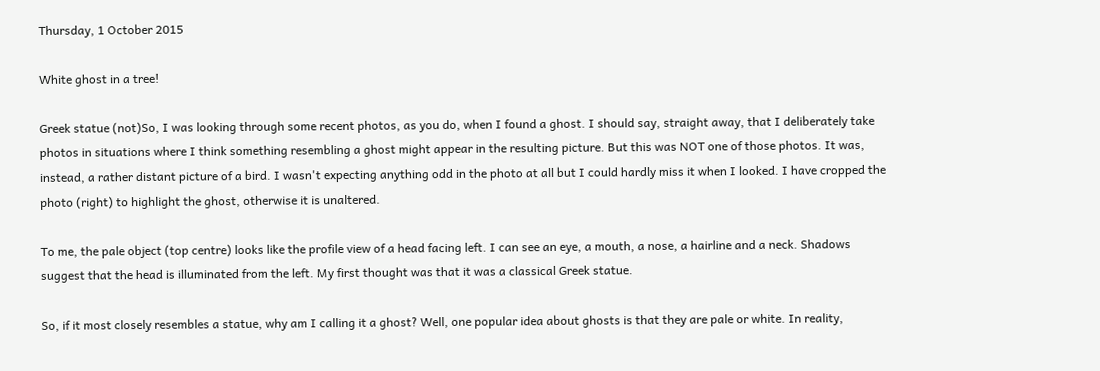Thursday, 1 October 2015

White ghost in a tree!

Greek statue (not)So, I was looking through some recent photos, as you do, when I found a ghost. I should say, straight away, that I deliberately take photos in situations where I think something resembling a ghost might appear in the resulting picture. But this was NOT one of those photos. It was, instead, a rather distant picture of a bird. I wasn't expecting anything odd in the photo at all but I could hardly miss it when I looked. I have cropped the photo (right) to highlight the ghost, otherwise it is unaltered.

To me, the pale object (top centre) looks like the profile view of a head facing left. I can see an eye, a mouth, a nose, a hairline and a neck. Shadows suggest that the head is illuminated from the left. My first thought was that it was a classical Greek statue.

So, if it most closely resembles a statue, why am I calling it a ghost? Well, one popular idea about ghosts is that they are pale or white. In reality,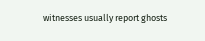witnesses usually report ghosts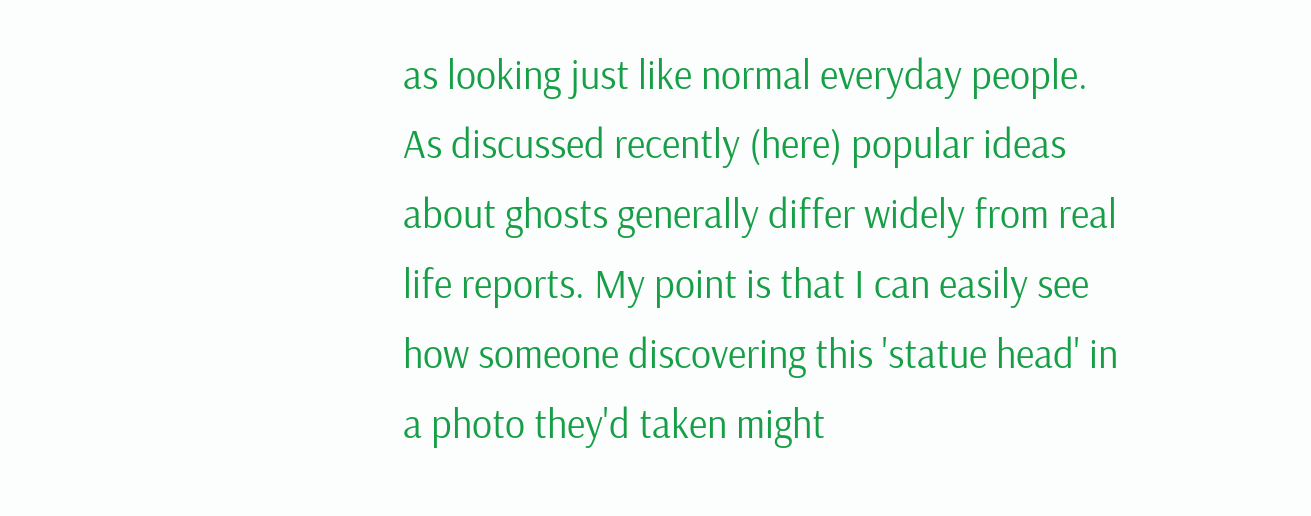as looking just like normal everyday people. As discussed recently (here) popular ideas about ghosts generally differ widely from real life reports. My point is that I can easily see how someone discovering this 'statue head' in a photo they'd taken might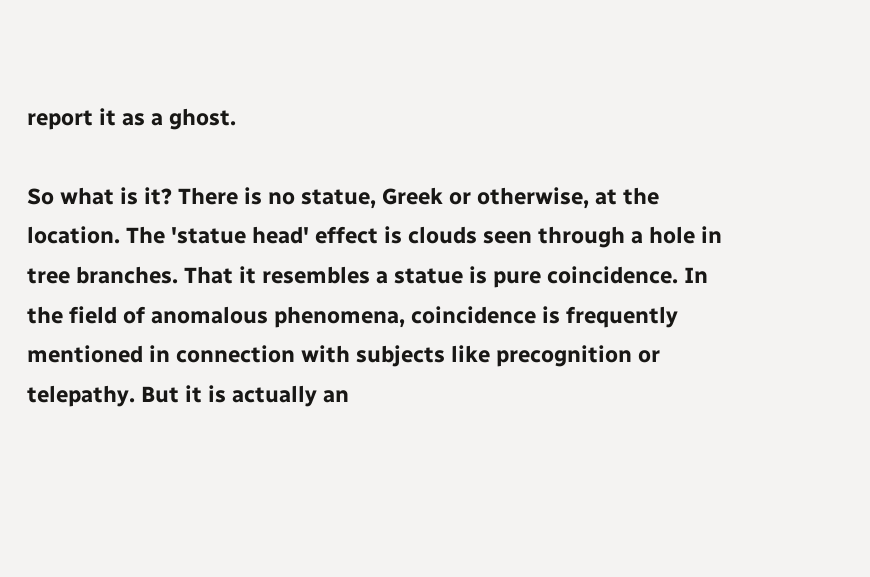report it as a ghost.

So what is it? There is no statue, Greek or otherwise, at the location. The 'statue head' effect is clouds seen through a hole in tree branches. That it resembles a statue is pure coincidence. In the field of anomalous phenomena, coincidence is frequently mentioned in connection with subjects like precognition or telepathy. But it is actually an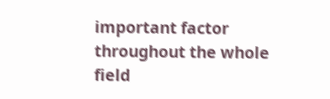important factor throughout the whole field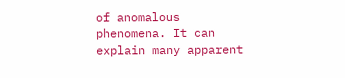of anomalous phenomena. It can explain many apparent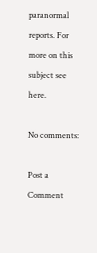paranormal reports. For more on this subject see here.

No comments:

Post a Comment